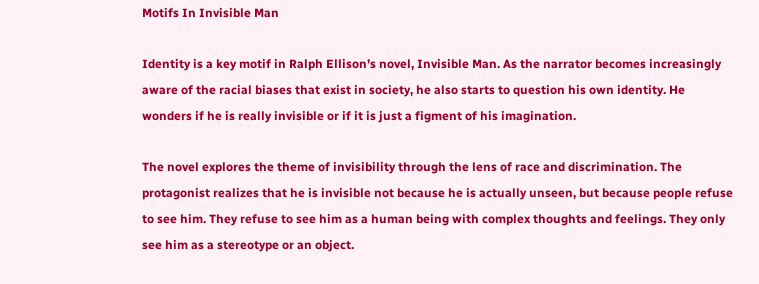Motifs In Invisible Man

Identity is a key motif in Ralph Ellison’s novel, Invisible Man. As the narrator becomes increasingly aware of the racial biases that exist in society, he also starts to question his own identity. He wonders if he is really invisible or if it is just a figment of his imagination.

The novel explores the theme of invisibility through the lens of race and discrimination. The protagonist realizes that he is invisible not because he is actually unseen, but because people refuse to see him. They refuse to see him as a human being with complex thoughts and feelings. They only see him as a stereotype or an object.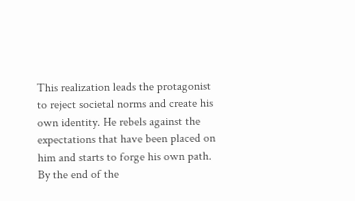This realization leads the protagonist to reject societal norms and create his own identity. He rebels against the expectations that have been placed on him and starts to forge his own path. By the end of the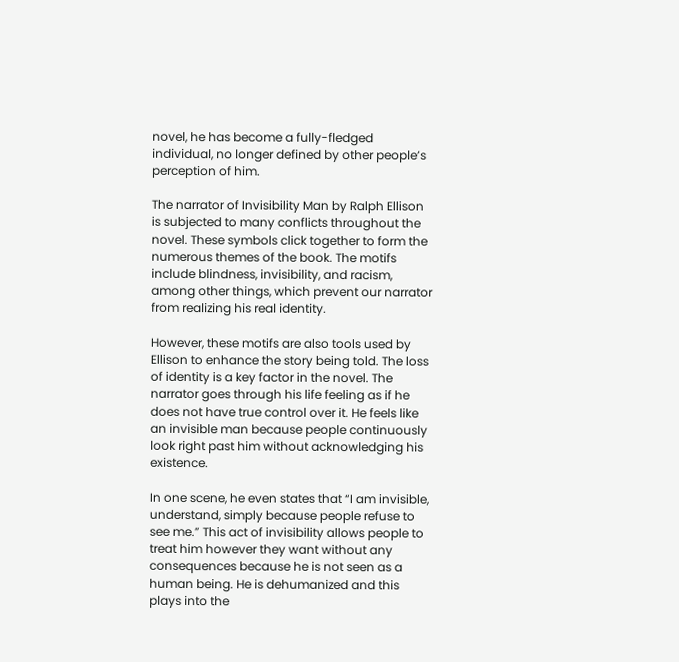novel, he has become a fully-fledged individual, no longer defined by other people’s perception of him.

The narrator of Invisibility Man by Ralph Ellison is subjected to many conflicts throughout the novel. These symbols click together to form the numerous themes of the book. The motifs include blindness, invisibility, and racism, among other things, which prevent our narrator from realizing his real identity.

However, these motifs are also tools used by Ellison to enhance the story being told. The loss of identity is a key factor in the novel. The narrator goes through his life feeling as if he does not have true control over it. He feels like an invisible man because people continuously look right past him without acknowledging his existence.

In one scene, he even states that “I am invisible, understand, simply because people refuse to see me.” This act of invisibility allows people to treat him however they want without any consequences because he is not seen as a human being. He is dehumanized and this plays into the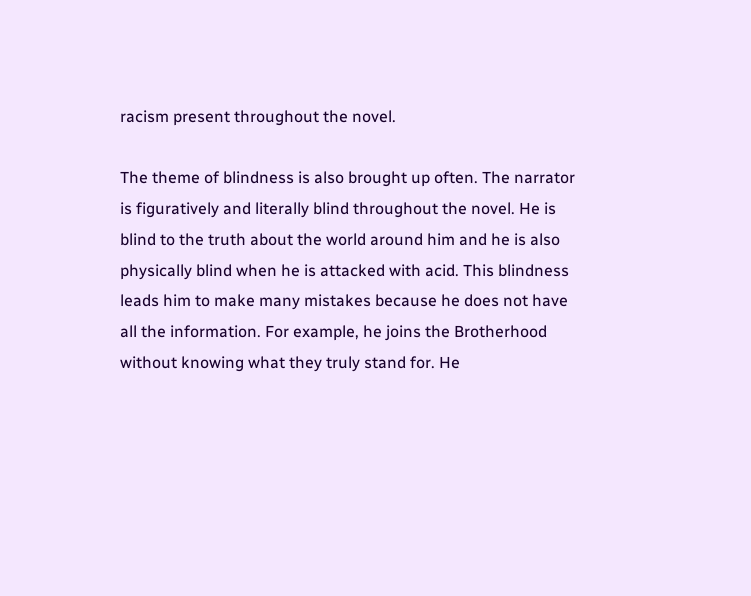racism present throughout the novel.

The theme of blindness is also brought up often. The narrator is figuratively and literally blind throughout the novel. He is blind to the truth about the world around him and he is also physically blind when he is attacked with acid. This blindness leads him to make many mistakes because he does not have all the information. For example, he joins the Brotherhood without knowing what they truly stand for. He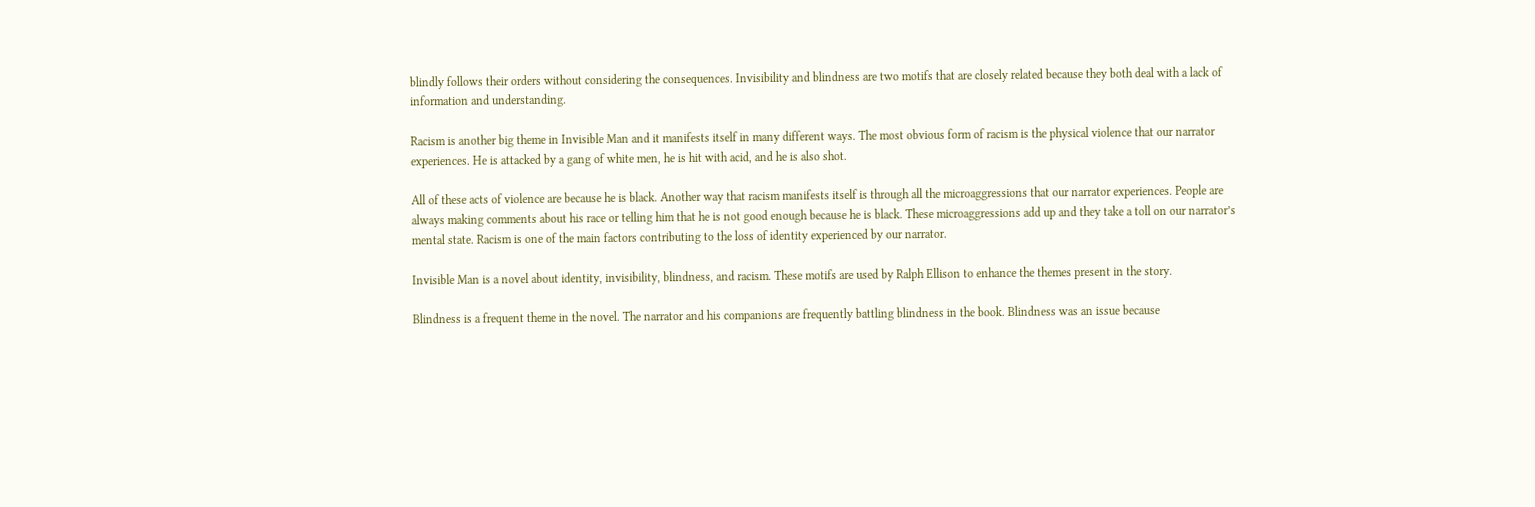blindly follows their orders without considering the consequences. Invisibility and blindness are two motifs that are closely related because they both deal with a lack of information and understanding.

Racism is another big theme in Invisible Man and it manifests itself in many different ways. The most obvious form of racism is the physical violence that our narrator experiences. He is attacked by a gang of white men, he is hit with acid, and he is also shot.

All of these acts of violence are because he is black. Another way that racism manifests itself is through all the microaggressions that our narrator experiences. People are always making comments about his race or telling him that he is not good enough because he is black. These microaggressions add up and they take a toll on our narrator’s mental state. Racism is one of the main factors contributing to the loss of identity experienced by our narrator.

Invisible Man is a novel about identity, invisibility, blindness, and racism. These motifs are used by Ralph Ellison to enhance the themes present in the story.

Blindness is a frequent theme in the novel. The narrator and his companions are frequently battling blindness in the book. Blindness was an issue because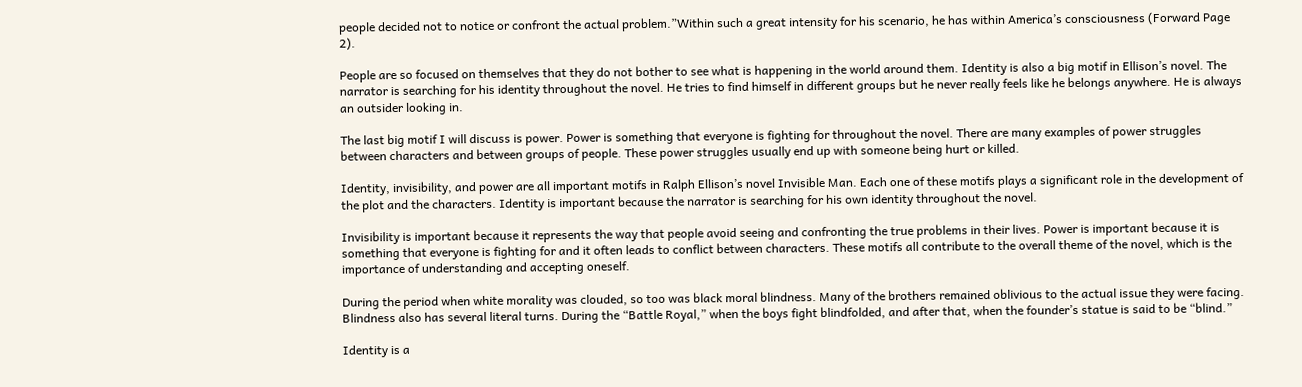people decided not to notice or confront the actual problem.”Within such a great intensity for his scenario, he has within America’s consciousness (Forward Page 2).

People are so focused on themselves that they do not bother to see what is happening in the world around them. Identity is also a big motif in Ellison’s novel. The narrator is searching for his identity throughout the novel. He tries to find himself in different groups but he never really feels like he belongs anywhere. He is always an outsider looking in.

The last big motif I will discuss is power. Power is something that everyone is fighting for throughout the novel. There are many examples of power struggles between characters and between groups of people. These power struggles usually end up with someone being hurt or killed.

Identity, invisibility, and power are all important motifs in Ralph Ellison’s novel Invisible Man. Each one of these motifs plays a significant role in the development of the plot and the characters. Identity is important because the narrator is searching for his own identity throughout the novel.

Invisibility is important because it represents the way that people avoid seeing and confronting the true problems in their lives. Power is important because it is something that everyone is fighting for and it often leads to conflict between characters. These motifs all contribute to the overall theme of the novel, which is the importance of understanding and accepting oneself.

During the period when white morality was clouded, so too was black moral blindness. Many of the brothers remained oblivious to the actual issue they were facing. Blindness also has several literal turns. During the “Battle Royal,” when the boys fight blindfolded, and after that, when the founder’s statue is said to be “blind.”

Identity is a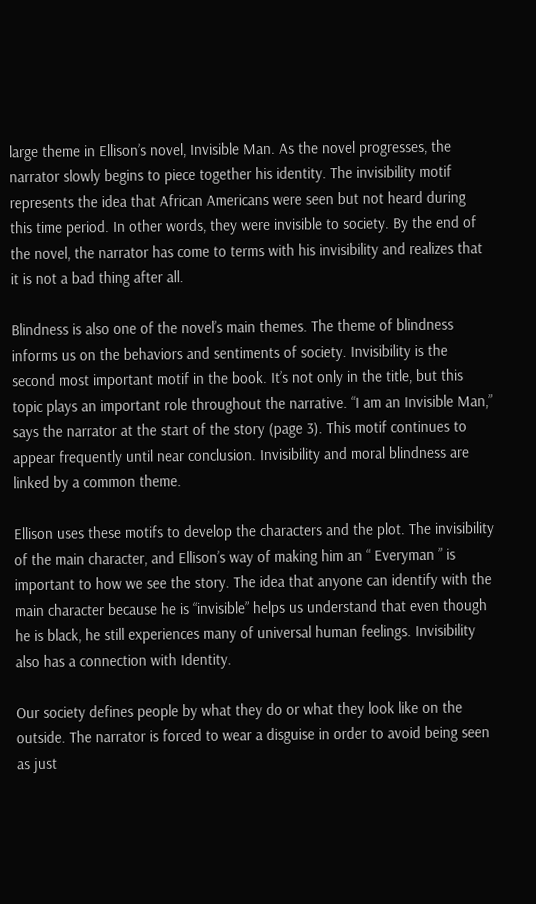large theme in Ellison’s novel, Invisible Man. As the novel progresses, the narrator slowly begins to piece together his identity. The invisibility motif represents the idea that African Americans were seen but not heard during this time period. In other words, they were invisible to society. By the end of the novel, the narrator has come to terms with his invisibility and realizes that it is not a bad thing after all.

Blindness is also one of the novel’s main themes. The theme of blindness informs us on the behaviors and sentiments of society. Invisibility is the second most important motif in the book. It’s not only in the title, but this topic plays an important role throughout the narrative. “I am an Invisible Man,” says the narrator at the start of the story (page 3). This motif continues to appear frequently until near conclusion. Invisibility and moral blindness are linked by a common theme.

Ellison uses these motifs to develop the characters and the plot. The invisibility of the main character, and Ellison’s way of making him an “ Everyman ” is important to how we see the story. The idea that anyone can identify with the main character because he is “invisible” helps us understand that even though he is black, he still experiences many of universal human feelings. Invisibility also has a connection with Identity.

Our society defines people by what they do or what they look like on the outside. The narrator is forced to wear a disguise in order to avoid being seen as just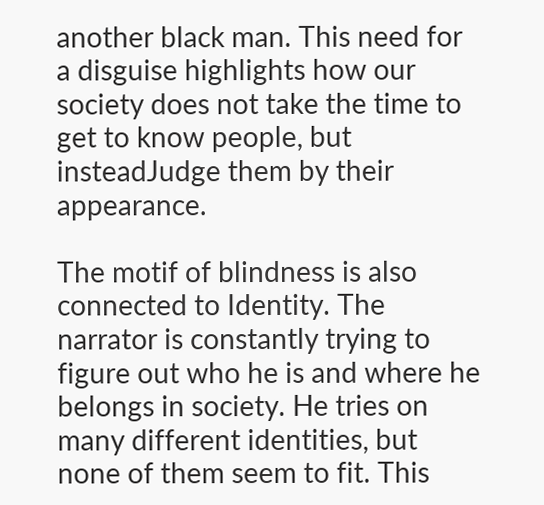another black man. This need for a disguise highlights how our society does not take the time to get to know people, but insteadJudge them by their appearance.

The motif of blindness is also connected to Identity. The narrator is constantly trying to figure out who he is and where he belongs in society. He tries on many different identities, but none of them seem to fit. This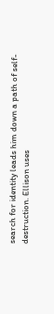search for identity leads him down a path of self-destruction. Ellison uses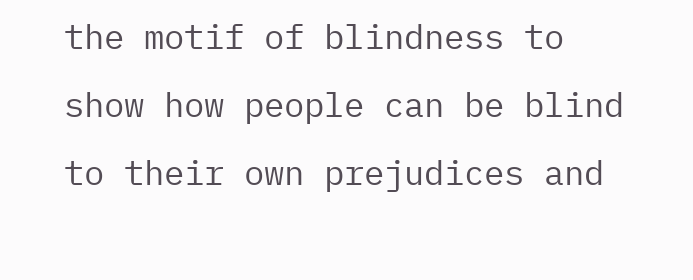the motif of blindness to show how people can be blind to their own prejudices and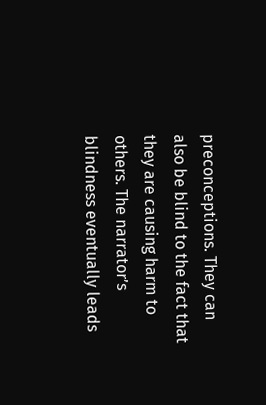preconceptions. They can also be blind to the fact that they are causing harm to others. The narrator’s blindness eventually leads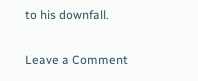to his downfall.

Leave a Comment